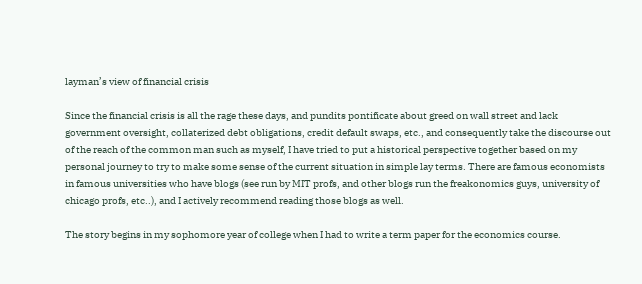layman’s view of financial crisis

Since the financial crisis is all the rage these days, and pundits pontificate about greed on wall street and lack government oversight, collaterized debt obligations, credit default swaps, etc., and consequently take the discourse out of the reach of the common man such as myself, I have tried to put a historical perspective together based on my personal journey to try to make some sense of the current situation in simple lay terms. There are famous economists in famous universities who have blogs (see run by MIT profs, and other blogs run the freakonomics guys, university of chicago profs, etc..), and I actively recommend reading those blogs as well.

The story begins in my sophomore year of college when I had to write a term paper for the economics course.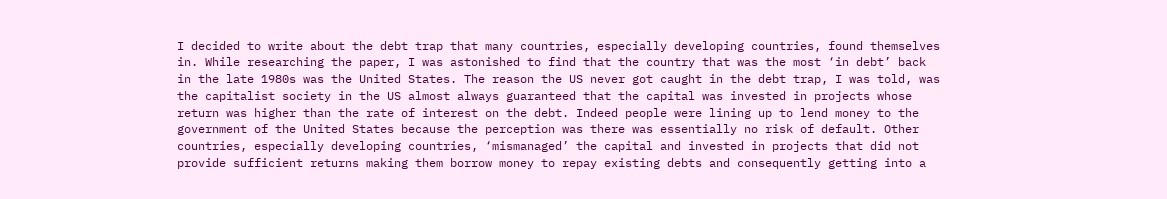I decided to write about the debt trap that many countries, especially developing countries, found themselves in. While researching the paper, I was astonished to find that the country that was the most ‘in debt’ back in the late 1980s was the United States. The reason the US never got caught in the debt trap, I was told, was the capitalist society in the US almost always guaranteed that the capital was invested in projects whose return was higher than the rate of interest on the debt. Indeed people were lining up to lend money to the government of the United States because the perception was there was essentially no risk of default. Other countries, especially developing countries, ‘mismanaged’ the capital and invested in projects that did not provide sufficient returns making them borrow money to repay existing debts and consequently getting into a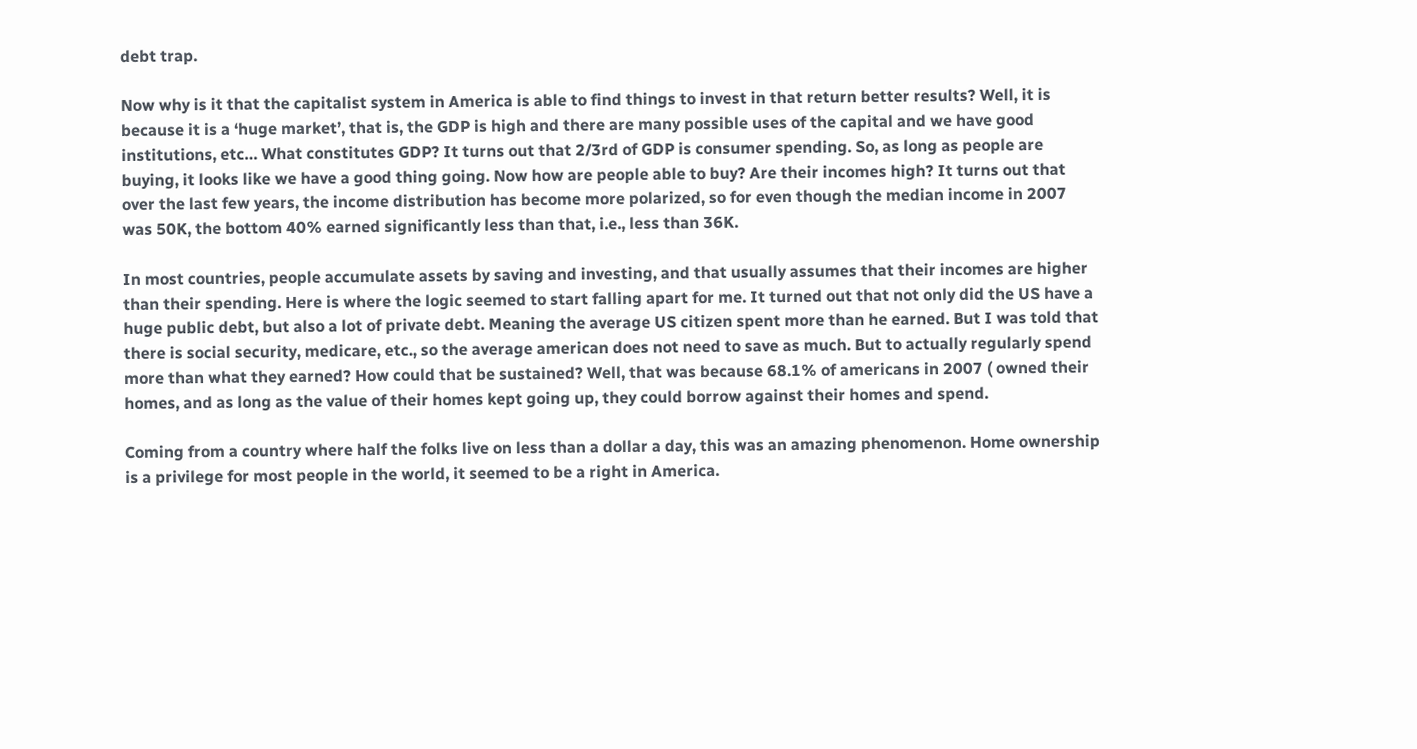debt trap.

Now why is it that the capitalist system in America is able to find things to invest in that return better results? Well, it is because it is a ‘huge market’, that is, the GDP is high and there are many possible uses of the capital and we have good institutions, etc… What constitutes GDP? It turns out that 2/3rd of GDP is consumer spending. So, as long as people are buying, it looks like we have a good thing going. Now how are people able to buy? Are their incomes high? It turns out that over the last few years, the income distribution has become more polarized, so for even though the median income in 2007 was 50K, the bottom 40% earned significantly less than that, i.e., less than 36K.

In most countries, people accumulate assets by saving and investing, and that usually assumes that their incomes are higher than their spending. Here is where the logic seemed to start falling apart for me. It turned out that not only did the US have a huge public debt, but also a lot of private debt. Meaning the average US citizen spent more than he earned. But I was told that there is social security, medicare, etc., so the average american does not need to save as much. But to actually regularly spend more than what they earned? How could that be sustained? Well, that was because 68.1% of americans in 2007 ( owned their homes, and as long as the value of their homes kept going up, they could borrow against their homes and spend.

Coming from a country where half the folks live on less than a dollar a day, this was an amazing phenomenon. Home ownership is a privilege for most people in the world, it seemed to be a right in America.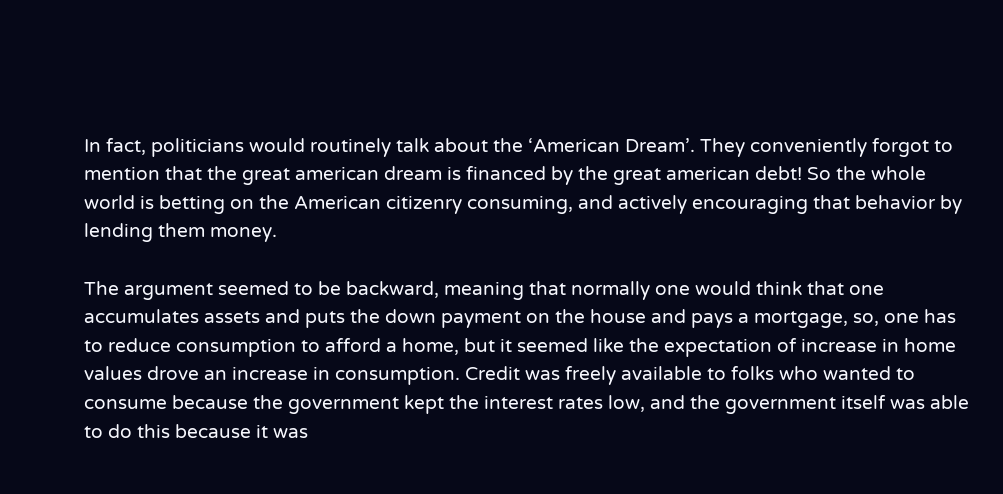In fact, politicians would routinely talk about the ‘American Dream’. They conveniently forgot to mention that the great american dream is financed by the great american debt! So the whole world is betting on the American citizenry consuming, and actively encouraging that behavior by lending them money.

The argument seemed to be backward, meaning that normally one would think that one accumulates assets and puts the down payment on the house and pays a mortgage, so, one has to reduce consumption to afford a home, but it seemed like the expectation of increase in home values drove an increase in consumption. Credit was freely available to folks who wanted to consume because the government kept the interest rates low, and the government itself was able to do this because it was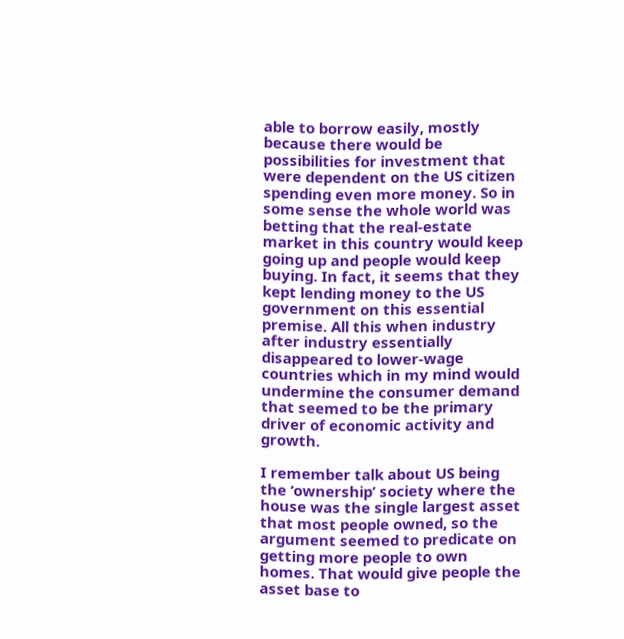able to borrow easily, mostly because there would be possibilities for investment that were dependent on the US citizen spending even more money. So in some sense the whole world was betting that the real-estate market in this country would keep going up and people would keep buying. In fact, it seems that they kept lending money to the US government on this essential premise. All this when industry after industry essentially disappeared to lower-wage countries which in my mind would undermine the consumer demand that seemed to be the primary driver of economic activity and growth.

I remember talk about US being the ‘ownership’ society where the house was the single largest asset that most people owned, so the argument seemed to predicate on getting more people to own homes. That would give people the asset base to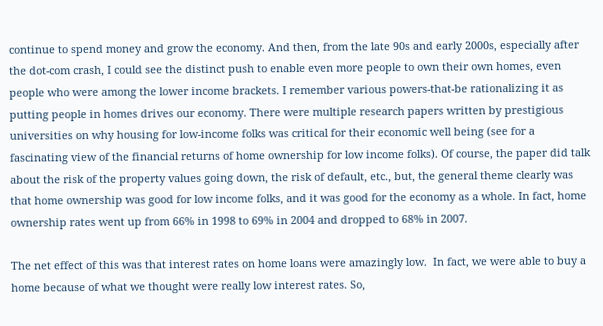continue to spend money and grow the economy. And then, from the late 90s and early 2000s, especially after the dot-com crash, I could see the distinct push to enable even more people to own their own homes, even people who were among the lower income brackets. I remember various powers-that-be rationalizing it as putting people in homes drives our economy. There were multiple research papers written by prestigious universities on why housing for low-income folks was critical for their economic well being (see for a fascinating view of the financial returns of home ownership for low income folks). Of course, the paper did talk about the risk of the property values going down, the risk of default, etc., but, the general theme clearly was that home ownership was good for low income folks, and it was good for the economy as a whole. In fact, home ownership rates went up from 66% in 1998 to 69% in 2004 and dropped to 68% in 2007.

The net effect of this was that interest rates on home loans were amazingly low.  In fact, we were able to buy a home because of what we thought were really low interest rates. So,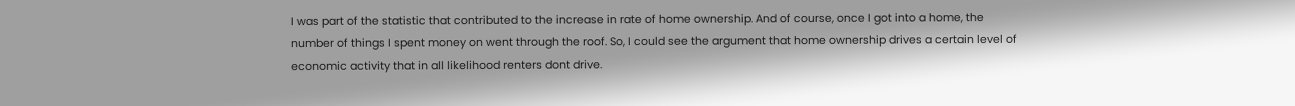I was part of the statistic that contributed to the increase in rate of home ownership. And of course, once I got into a home, the number of things I spent money on went through the roof. So, I could see the argument that home ownership drives a certain level of economic activity that in all likelihood renters dont drive.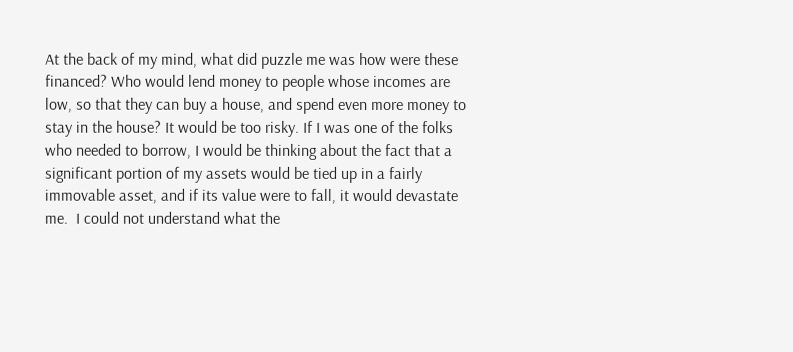At the back of my mind, what did puzzle me was how were these financed? Who would lend money to people whose incomes are low, so that they can buy a house, and spend even more money to stay in the house? It would be too risky. If I was one of the folks who needed to borrow, I would be thinking about the fact that a significant portion of my assets would be tied up in a fairly immovable asset, and if its value were to fall, it would devastate me.  I could not understand what the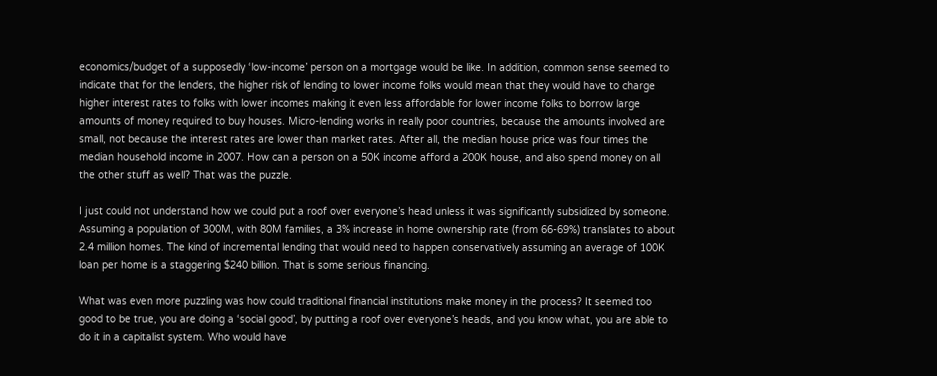economics/budget of a supposedly ‘low-income’ person on a mortgage would be like. In addition, common sense seemed to indicate that for the lenders, the higher risk of lending to lower income folks would mean that they would have to charge higher interest rates to folks with lower incomes making it even less affordable for lower income folks to borrow large amounts of money required to buy houses. Micro-lending works in really poor countries, because the amounts involved are small, not because the interest rates are lower than market rates. After all, the median house price was four times the median household income in 2007. How can a person on a 50K income afford a 200K house, and also spend money on all the other stuff as well? That was the puzzle.

I just could not understand how we could put a roof over everyone’s head unless it was significantly subsidized by someone. Assuming a population of 300M, with 80M families, a 3% increase in home ownership rate (from 66-69%) translates to about 2.4 million homes. The kind of incremental lending that would need to happen conservatively assuming an average of 100K loan per home is a staggering $240 billion. That is some serious financing.

What was even more puzzling was how could traditional financial institutions make money in the process? It seemed too good to be true, you are doing a ‘social good’, by putting a roof over everyone’s heads, and you know what, you are able to do it in a capitalist system. Who would have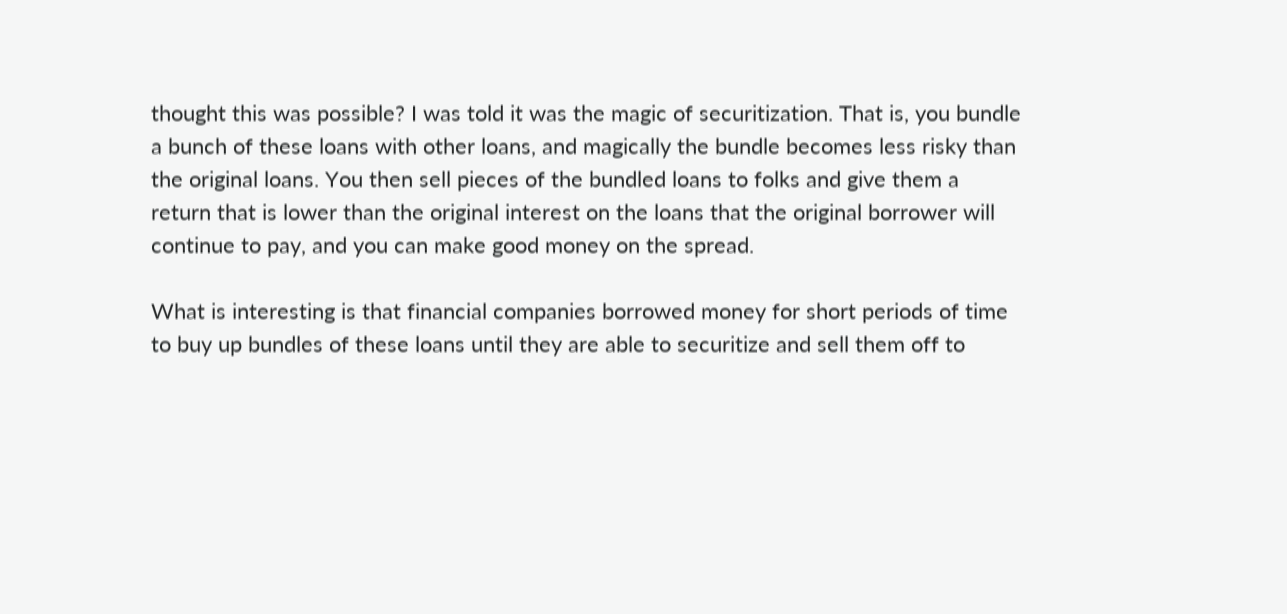thought this was possible? I was told it was the magic of securitization. That is, you bundle a bunch of these loans with other loans, and magically the bundle becomes less risky than the original loans. You then sell pieces of the bundled loans to folks and give them a return that is lower than the original interest on the loans that the original borrower will continue to pay, and you can make good money on the spread.

What is interesting is that financial companies borrowed money for short periods of time to buy up bundles of these loans until they are able to securitize and sell them off to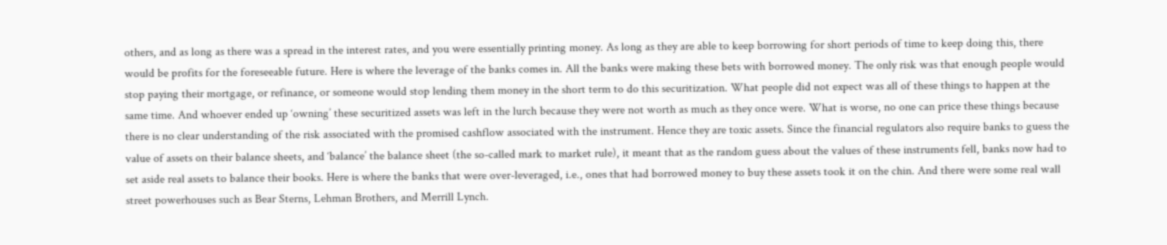others, and as long as there was a spread in the interest rates, and you were essentially printing money. As long as they are able to keep borrowing for short periods of time to keep doing this, there would be profits for the foreseeable future. Here is where the leverage of the banks comes in. All the banks were making these bets with borrowed money. The only risk was that enough people would stop paying their mortgage, or refinance, or someone would stop lending them money in the short term to do this securitization. What people did not expect was all of these things to happen at the same time. And whoever ended up ‘owning’ these securitized assets was left in the lurch because they were not worth as much as they once were. What is worse, no one can price these things because there is no clear understanding of the risk associated with the promised cashflow associated with the instrument. Hence they are toxic assets. Since the financial regulators also require banks to guess the value of assets on their balance sheets, and ‘balance’ the balance sheet (the so-called mark to market rule), it meant that as the random guess about the values of these instruments fell, banks now had to set aside real assets to balance their books. Here is where the banks that were over-leveraged, i.e., ones that had borrowed money to buy these assets took it on the chin. And there were some real wall street powerhouses such as Bear Sterns, Lehman Brothers, and Merrill Lynch.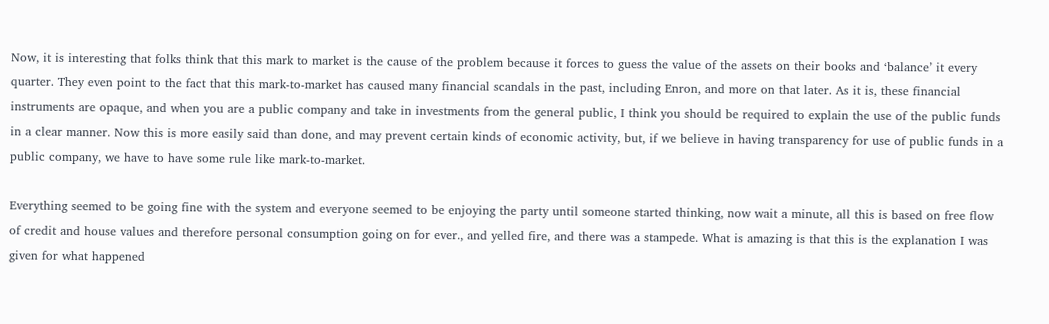Now, it is interesting that folks think that this mark to market is the cause of the problem because it forces to guess the value of the assets on their books and ‘balance’ it every quarter. They even point to the fact that this mark-to-market has caused many financial scandals in the past, including Enron, and more on that later. As it is, these financial instruments are opaque, and when you are a public company and take in investments from the general public, I think you should be required to explain the use of the public funds in a clear manner. Now this is more easily said than done, and may prevent certain kinds of economic activity, but, if we believe in having transparency for use of public funds in a public company, we have to have some rule like mark-to-market.

Everything seemed to be going fine with the system and everyone seemed to be enjoying the party until someone started thinking, now wait a minute, all this is based on free flow of credit and house values and therefore personal consumption going on for ever., and yelled fire, and there was a stampede. What is amazing is that this is the explanation I was given for what happened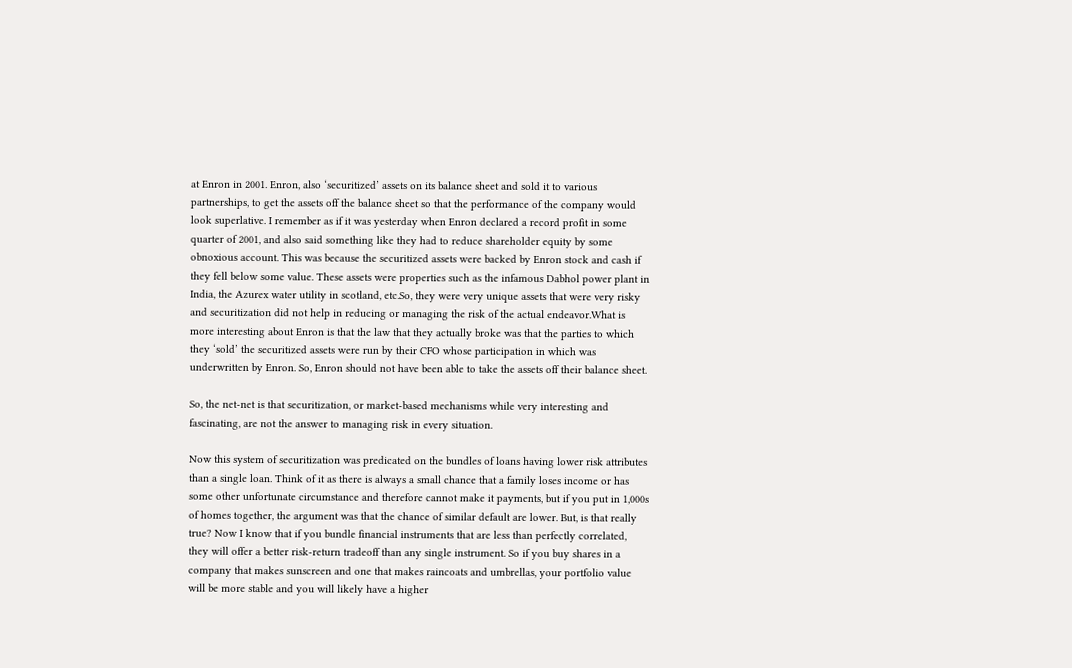at Enron in 2001. Enron, also ‘securitized’ assets on its balance sheet and sold it to various partnerships, to get the assets off the balance sheet so that the performance of the company would look superlative. I remember as if it was yesterday when Enron declared a record profit in some quarter of 2001, and also said something like they had to reduce shareholder equity by some obnoxious account. This was because the securitized assets were backed by Enron stock and cash if they fell below some value. These assets were properties such as the infamous Dabhol power plant in India, the Azurex water utility in scotland, etc.So, they were very unique assets that were very risky and securitization did not help in reducing or managing the risk of the actual endeavor.What is more interesting about Enron is that the law that they actually broke was that the parties to which they ‘sold’ the securitized assets were run by their CFO whose participation in which was underwritten by Enron. So, Enron should not have been able to take the assets off their balance sheet.

So, the net-net is that securitization, or market-based mechanisms while very interesting and fascinating, are not the answer to managing risk in every situation.

Now this system of securitization was predicated on the bundles of loans having lower risk attributes than a single loan. Think of it as there is always a small chance that a family loses income or has some other unfortunate circumstance and therefore cannot make it payments, but if you put in 1,000s of homes together, the argument was that the chance of similar default are lower. But, is that really true? Now I know that if you bundle financial instruments that are less than perfectly correlated, they will offer a better risk-return tradeoff than any single instrument. So if you buy shares in a company that makes sunscreen and one that makes raincoats and umbrellas, your portfolio value will be more stable and you will likely have a higher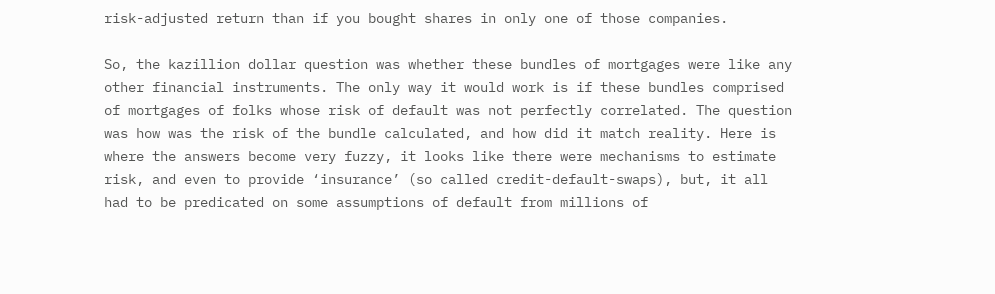risk-adjusted return than if you bought shares in only one of those companies.

So, the kazillion dollar question was whether these bundles of mortgages were like any other financial instruments. The only way it would work is if these bundles comprised of mortgages of folks whose risk of default was not perfectly correlated. The question was how was the risk of the bundle calculated, and how did it match reality. Here is where the answers become very fuzzy, it looks like there were mechanisms to estimate risk, and even to provide ‘insurance’ (so called credit-default-swaps), but, it all had to be predicated on some assumptions of default from millions of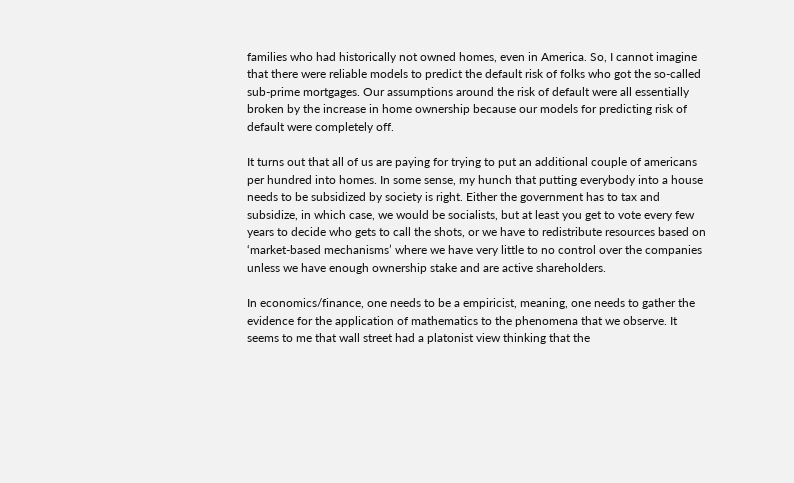families who had historically not owned homes, even in America. So, I cannot imagine that there were reliable models to predict the default risk of folks who got the so-called sub-prime mortgages. Our assumptions around the risk of default were all essentially broken by the increase in home ownership because our models for predicting risk of default were completely off.

It turns out that all of us are paying for trying to put an additional couple of americans per hundred into homes. In some sense, my hunch that putting everybody into a house needs to be subsidized by society is right. Either the government has to tax and subsidize, in which case, we would be socialists, but at least you get to vote every few years to decide who gets to call the shots, or we have to redistribute resources based on ‘market-based mechanisms’ where we have very little to no control over the companies unless we have enough ownership stake and are active shareholders.

In economics/finance, one needs to be a empiricist, meaning, one needs to gather the evidence for the application of mathematics to the phenomena that we observe. It seems to me that wall street had a platonist view thinking that the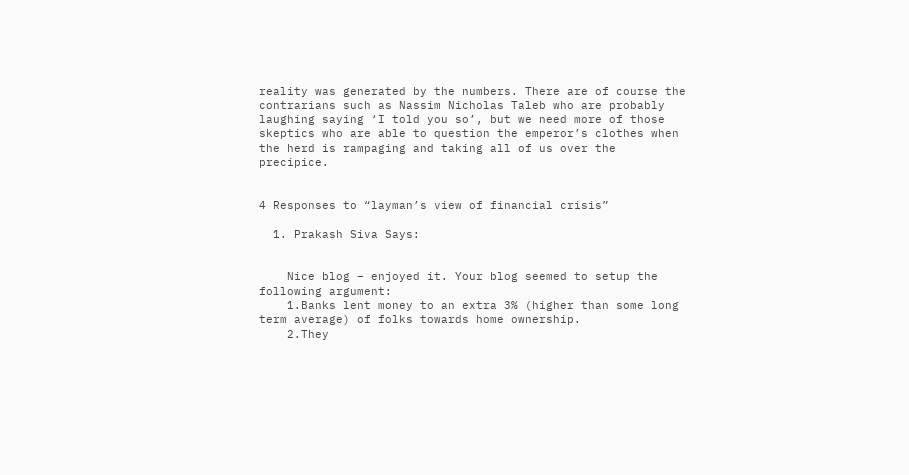reality was generated by the numbers. There are of course the contrarians such as Nassim Nicholas Taleb who are probably laughing saying ‘I told you so’, but we need more of those skeptics who are able to question the emperor’s clothes when the herd is rampaging and taking all of us over the precipice.


4 Responses to “layman’s view of financial crisis”

  1. Prakash Siva Says:


    Nice blog – enjoyed it. Your blog seemed to setup the following argument:
    1.Banks lent money to an extra 3% (higher than some long term average) of folks towards home ownership.
    2.They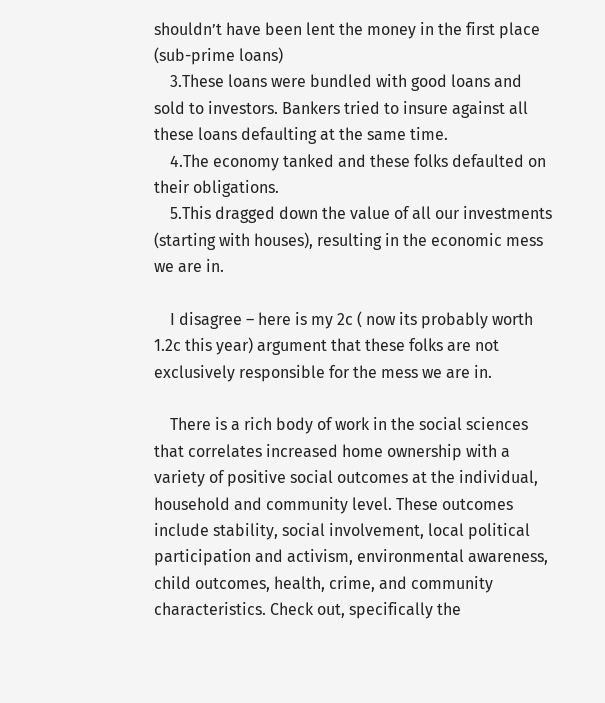shouldn’t have been lent the money in the first place (sub-prime loans)
    3.These loans were bundled with good loans and sold to investors. Bankers tried to insure against all these loans defaulting at the same time.
    4.The economy tanked and these folks defaulted on their obligations.
    5.This dragged down the value of all our investments (starting with houses), resulting in the economic mess we are in.

    I disagree – here is my 2c ( now its probably worth 1.2c this year) argument that these folks are not exclusively responsible for the mess we are in.

    There is a rich body of work in the social sciences that correlates increased home ownership with a variety of positive social outcomes at the individual, household and community level. These outcomes include stability, social involvement, local political participation and activism, environmental awareness, child outcomes, health, crime, and community characteristics. Check out, specifically the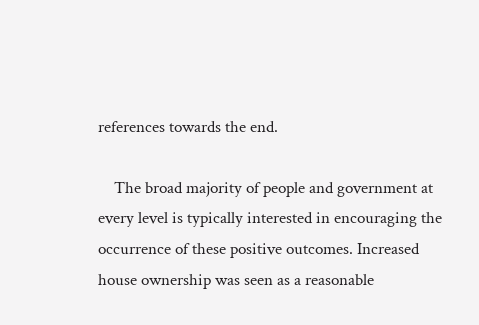references towards the end.

    The broad majority of people and government at every level is typically interested in encouraging the occurrence of these positive outcomes. Increased house ownership was seen as a reasonable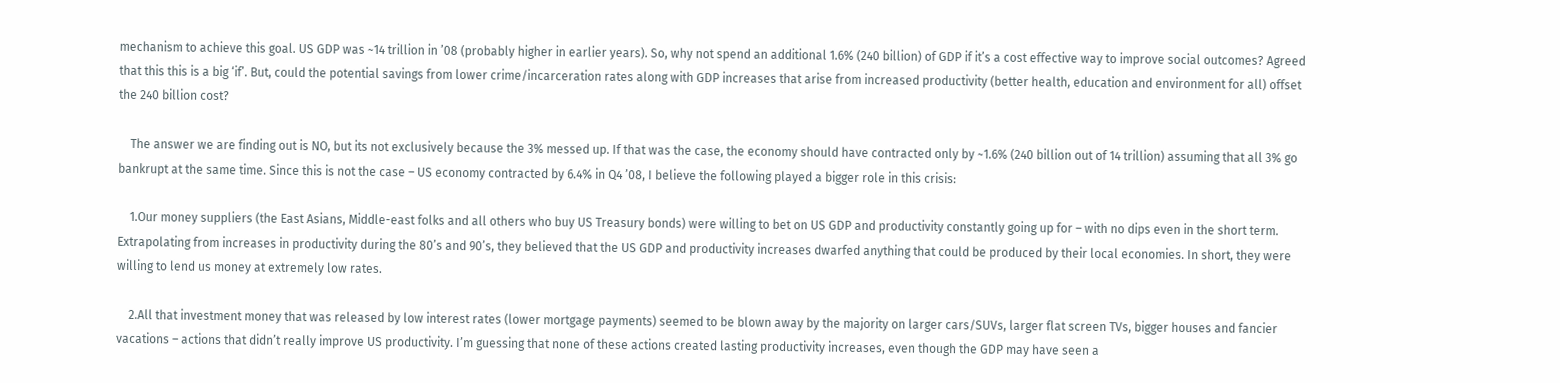mechanism to achieve this goal. US GDP was ~14 trillion in ’08 (probably higher in earlier years). So, why not spend an additional 1.6% (240 billion) of GDP if it’s a cost effective way to improve social outcomes? Agreed that this this is a big ‘if’. But, could the potential savings from lower crime/incarceration rates along with GDP increases that arise from increased productivity (better health, education and environment for all) offset the 240 billion cost?

    The answer we are finding out is NO, but its not exclusively because the 3% messed up. If that was the case, the economy should have contracted only by ~1.6% (240 billion out of 14 trillion) assuming that all 3% go bankrupt at the same time. Since this is not the case – US economy contracted by 6.4% in Q4 ’08, I believe the following played a bigger role in this crisis:

    1.Our money suppliers (the East Asians, Middle-east folks and all others who buy US Treasury bonds) were willing to bet on US GDP and productivity constantly going up for – with no dips even in the short term. Extrapolating from increases in productivity during the 80’s and 90’s, they believed that the US GDP and productivity increases dwarfed anything that could be produced by their local economies. In short, they were willing to lend us money at extremely low rates.

    2.All that investment money that was released by low interest rates (lower mortgage payments) seemed to be blown away by the majority on larger cars/SUVs, larger flat screen TVs, bigger houses and fancier vacations – actions that didn’t really improve US productivity. I’m guessing that none of these actions created lasting productivity increases, even though the GDP may have seen a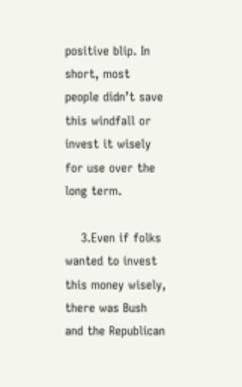positive blip. In short, most people didn’t save this windfall or invest it wisely for use over the long term.

    3.Even if folks wanted to invest this money wisely, there was Bush and the Republican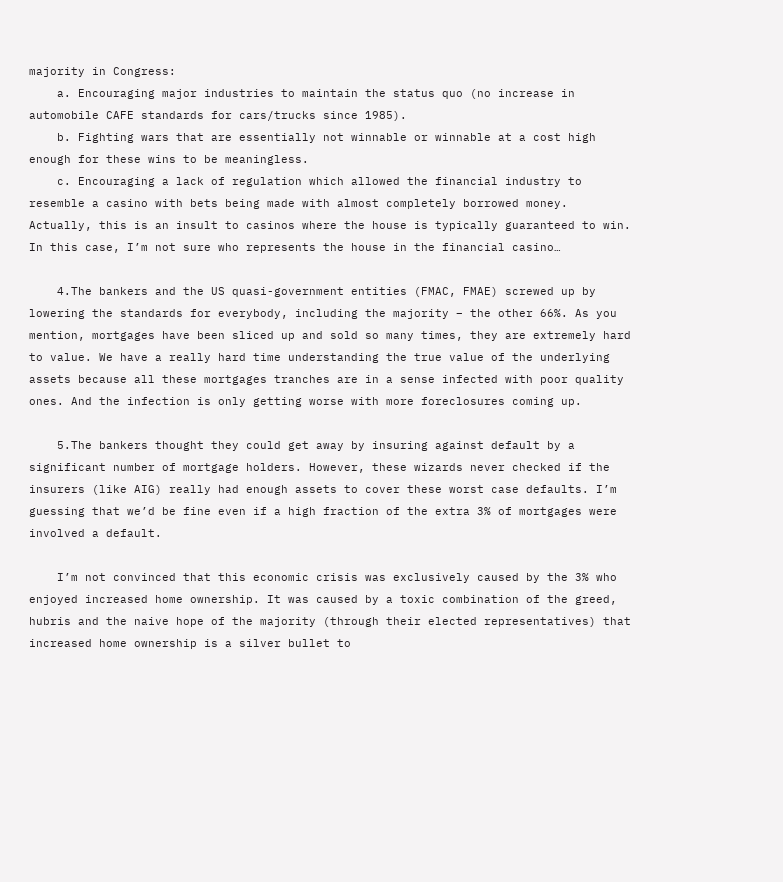majority in Congress:
    a. Encouraging major industries to maintain the status quo (no increase in automobile CAFE standards for cars/trucks since 1985).
    b. Fighting wars that are essentially not winnable or winnable at a cost high enough for these wins to be meaningless.
    c. Encouraging a lack of regulation which allowed the financial industry to resemble a casino with bets being made with almost completely borrowed money. Actually, this is an insult to casinos where the house is typically guaranteed to win. In this case, I’m not sure who represents the house in the financial casino…

    4.The bankers and the US quasi-government entities (FMAC, FMAE) screwed up by lowering the standards for everybody, including the majority – the other 66%. As you mention, mortgages have been sliced up and sold so many times, they are extremely hard to value. We have a really hard time understanding the true value of the underlying assets because all these mortgages tranches are in a sense infected with poor quality ones. And the infection is only getting worse with more foreclosures coming up.

    5.The bankers thought they could get away by insuring against default by a significant number of mortgage holders. However, these wizards never checked if the insurers (like AIG) really had enough assets to cover these worst case defaults. I’m guessing that we’d be fine even if a high fraction of the extra 3% of mortgages were involved a default.

    I’m not convinced that this economic crisis was exclusively caused by the 3% who enjoyed increased home ownership. It was caused by a toxic combination of the greed, hubris and the naive hope of the majority (through their elected representatives) that increased home ownership is a silver bullet to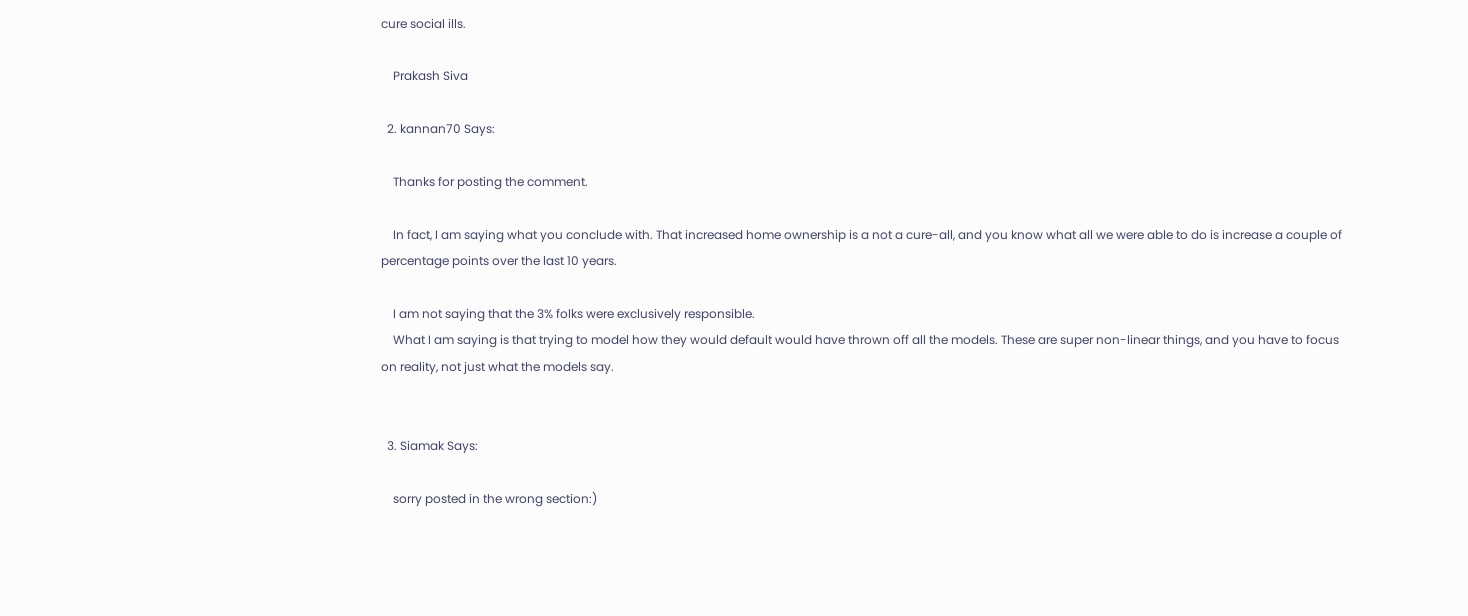cure social ills.

    Prakash Siva

  2. kannan70 Says:

    Thanks for posting the comment.

    In fact, I am saying what you conclude with. That increased home ownership is a not a cure-all, and you know what all we were able to do is increase a couple of percentage points over the last 10 years.

    I am not saying that the 3% folks were exclusively responsible.
    What I am saying is that trying to model how they would default would have thrown off all the models. These are super non-linear things, and you have to focus on reality, not just what the models say.


  3. Siamak Says:

    sorry posted in the wrong section:)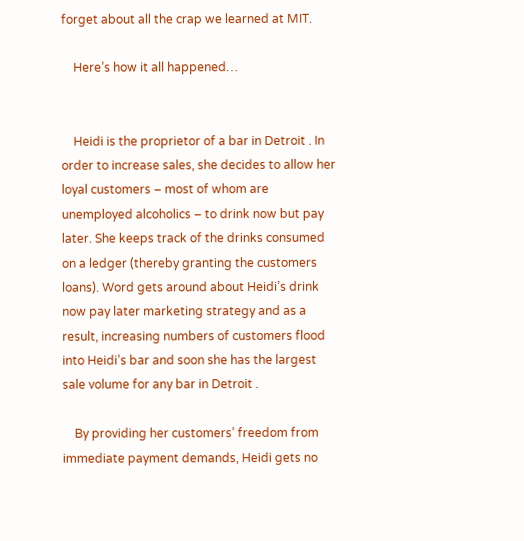forget about all the crap we learned at MIT.

    Here’s how it all happened…


    Heidi is the proprietor of a bar in Detroit . In order to increase sales, she decides to allow her loyal customers – most of whom are unemployed alcoholics – to drink now but pay later. She keeps track of the drinks consumed on a ledger (thereby granting the customers loans). Word gets around about Heidi’s drink now pay later marketing strategy and as a result, increasing numbers of customers flood into Heidi’s bar and soon she has the largest sale volume for any bar in Detroit .

    By providing her customers’ freedom from immediate payment demands, Heidi gets no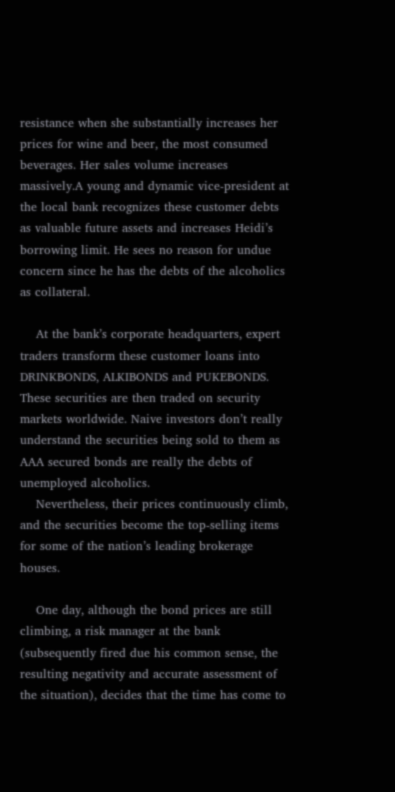resistance when she substantially increases her prices for wine and beer, the most consumed beverages. Her sales volume increases massively.A young and dynamic vice-president at the local bank recognizes these customer debts as valuable future assets and increases Heidi’s borrowing limit. He sees no reason for undue concern since he has the debts of the alcoholics as collateral.

    At the bank’s corporate headquarters, expert traders transform these customer loans into DRINKBONDS, ALKIBONDS and PUKEBONDS. These securities are then traded on security markets worldwide. Naive investors don’t really understand the securities being sold to them as AAA secured bonds are really the debts of unemployed alcoholics.
    Nevertheless, their prices continuously climb, and the securities become the top-selling items for some of the nation’s leading brokerage houses.

    One day, although the bond prices are still climbing, a risk manager at the bank (subsequently fired due his common sense, the resulting negativity and accurate assessment of the situation), decides that the time has come to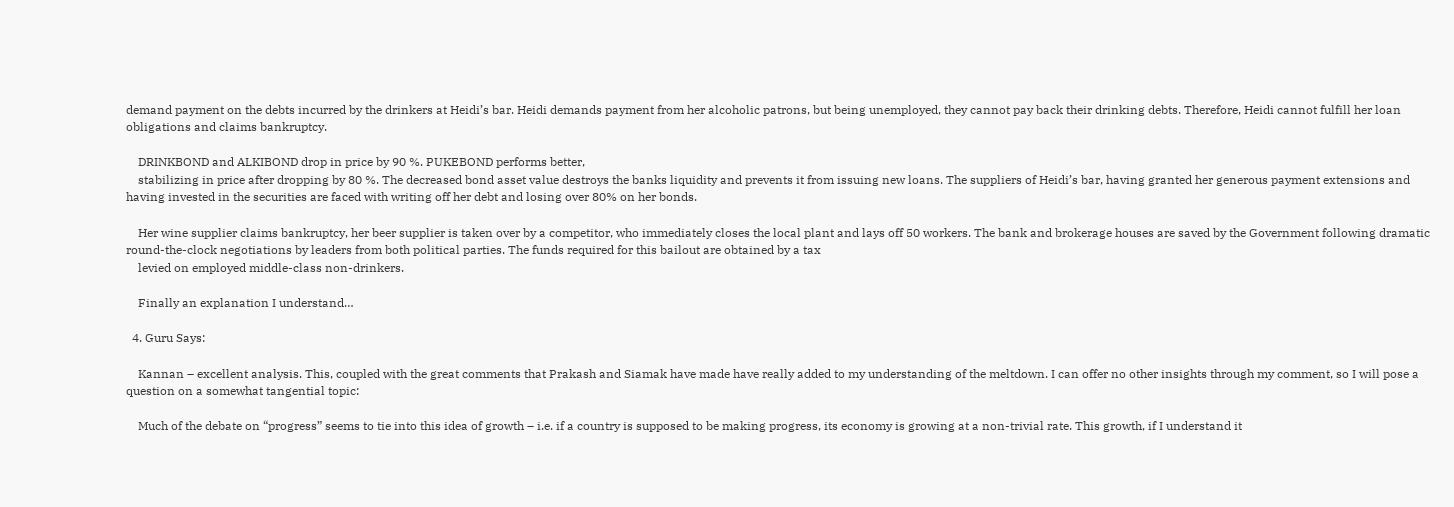demand payment on the debts incurred by the drinkers at Heidi’s bar. Heidi demands payment from her alcoholic patrons, but being unemployed, they cannot pay back their drinking debts. Therefore, Heidi cannot fulfill her loan obligations and claims bankruptcy.

    DRINKBOND and ALKIBOND drop in price by 90 %. PUKEBOND performs better,
    stabilizing in price after dropping by 80 %. The decreased bond asset value destroys the banks liquidity and prevents it from issuing new loans. The suppliers of Heidi’s bar, having granted her generous payment extensions and having invested in the securities are faced with writing off her debt and losing over 80% on her bonds.

    Her wine supplier claims bankruptcy, her beer supplier is taken over by a competitor, who immediately closes the local plant and lays off 50 workers. The bank and brokerage houses are saved by the Government following dramatic round-the-clock negotiations by leaders from both political parties. The funds required for this bailout are obtained by a tax
    levied on employed middle-class non-drinkers.

    Finally an explanation I understand…

  4. Guru Says:

    Kannan – excellent analysis. This, coupled with the great comments that Prakash and Siamak have made have really added to my understanding of the meltdown. I can offer no other insights through my comment, so I will pose a question on a somewhat tangential topic:

    Much of the debate on “progress” seems to tie into this idea of growth – i.e. if a country is supposed to be making progress, its economy is growing at a non-trivial rate. This growth, if I understand it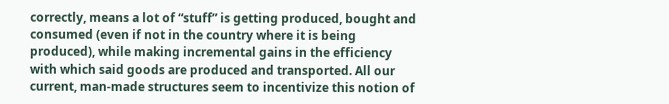correctly, means a lot of “stuff” is getting produced, bought and consumed (even if not in the country where it is being produced), while making incremental gains in the efficiency with which said goods are produced and transported. All our current, man-made structures seem to incentivize this notion of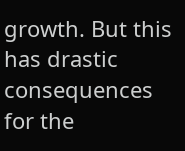growth. But this has drastic consequences for the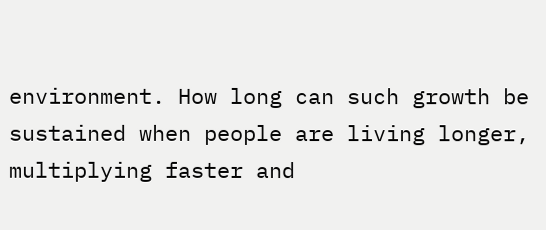environment. How long can such growth be sustained when people are living longer, multiplying faster and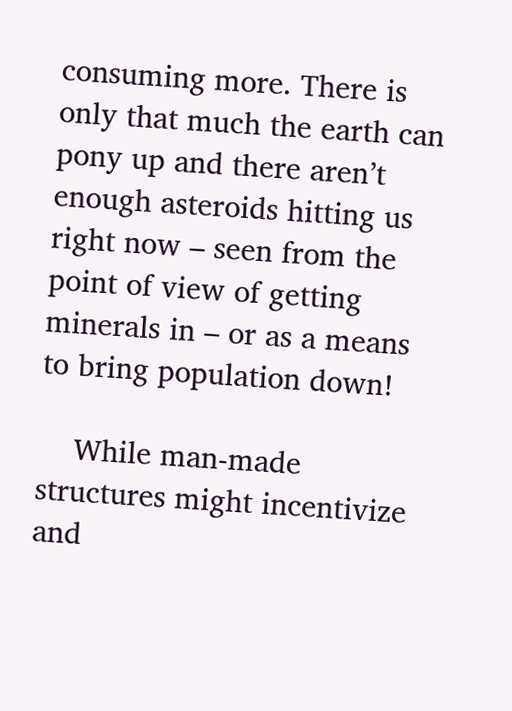consuming more. There is only that much the earth can pony up and there aren’t enough asteroids hitting us right now – seen from the point of view of getting minerals in – or as a means to bring population down!

    While man-made structures might incentivize and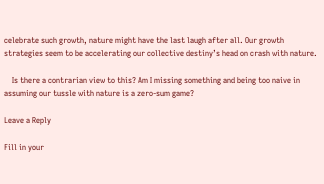celebrate such growth, nature might have the last laugh after all. Our growth strategies seem to be accelerating our collective destiny’s head on crash with nature.

    Is there a contrarian view to this? Am I missing something and being too naive in assuming our tussle with nature is a zero-sum game?

Leave a Reply

Fill in your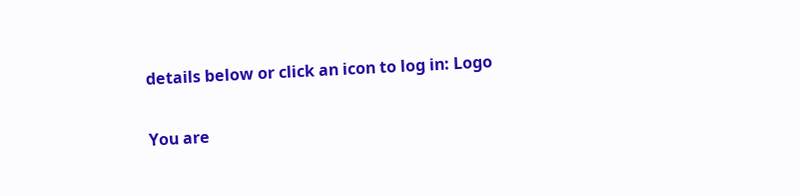details below or click an icon to log in: Logo

You are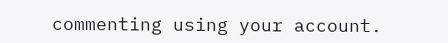commenting using your account.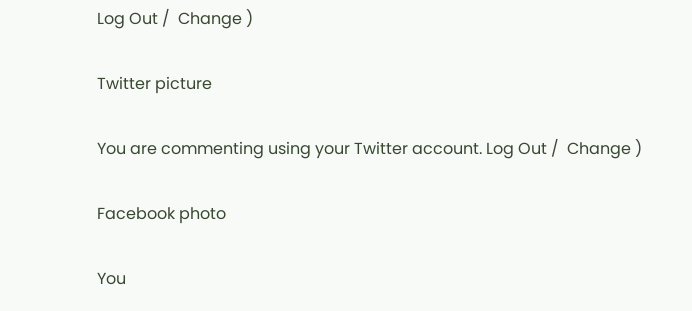Log Out /  Change )

Twitter picture

You are commenting using your Twitter account. Log Out /  Change )

Facebook photo

You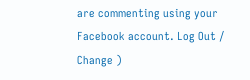are commenting using your Facebook account. Log Out /  Change )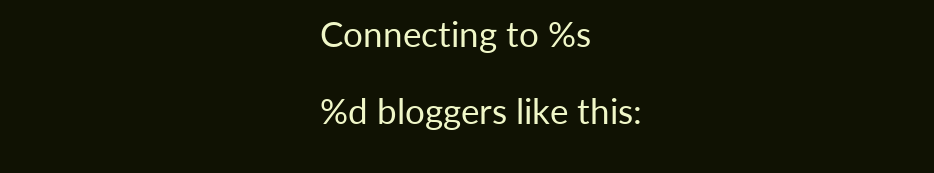Connecting to %s

%d bloggers like this: